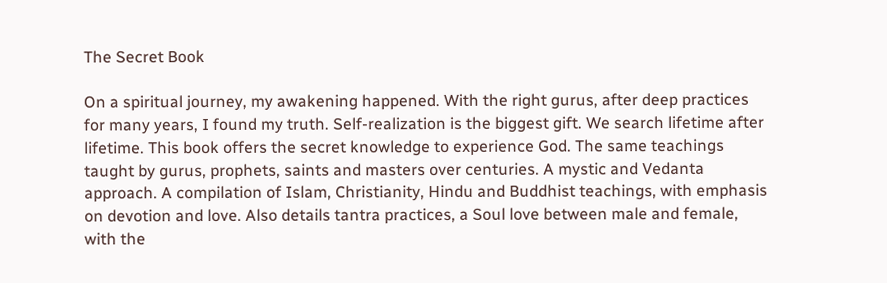The Secret Book

On a spiritual journey, my awakening happened. With the right gurus, after deep practices for many years, I found my truth. Self-realization is the biggest gift. We search lifetime after lifetime. This book offers the secret knowledge to experience God. The same teachings taught by gurus, prophets, saints and masters over centuries. A mystic and Vedanta approach. A compilation of Islam, Christianity, Hindu and Buddhist teachings, with emphasis on devotion and love. Also details tantra practices, a Soul love between male and female, with the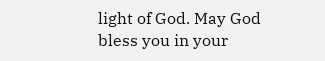light of God. May God bless you in your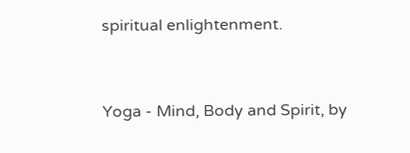spiritual enlightenment.


Yoga - Mind, Body and Spirit, by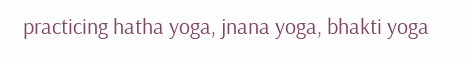practicing hatha yoga, jnana yoga, bhakti yoga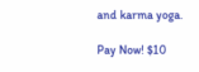and karma yoga.

Pay Now! $10